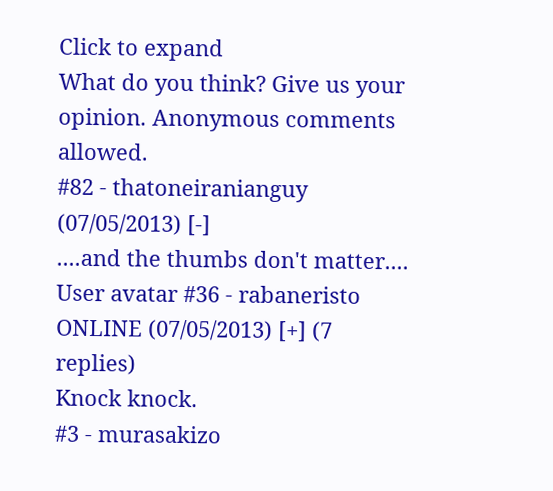Click to expand
What do you think? Give us your opinion. Anonymous comments allowed.
#82 - thatoneiranianguy (07/05/2013) [-]
....and the thumbs don't matter....
User avatar #36 - rabaneristo ONLINE (07/05/2013) [+] (7 replies)
Knock knock.
#3 - murasakizo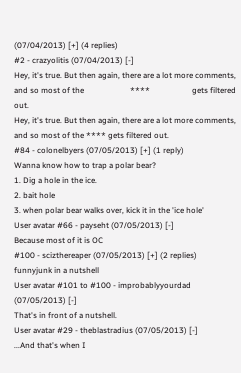(07/04/2013) [+] (4 replies)
#2 - crazyolitis (07/04/2013) [-]
Hey, it's true. But then again, there are a lot more comments, and so most of the                       ****                     gets filtered out.
Hey, it's true. But then again, there are a lot more comments, and so most of the **** gets filtered out.
#84 - colonelbyers (07/05/2013) [+] (1 reply)
Wanna know how to trap a polar bear?
1. Dig a hole in the ice.
2. bait hole
3. when polar bear walks over, kick it in the 'ice hole'
User avatar #66 - payseht (07/05/2013) [-]
Because most of it is OC
#100 - scizthereaper (07/05/2013) [+] (2 replies)
funnyjunk in a nutshell
User avatar #101 to #100 - improbablyyourdad (07/05/2013) [-]
That's in front of a nutshell.
User avatar #29 - theblastradius (07/05/2013) [-]
...And that's when I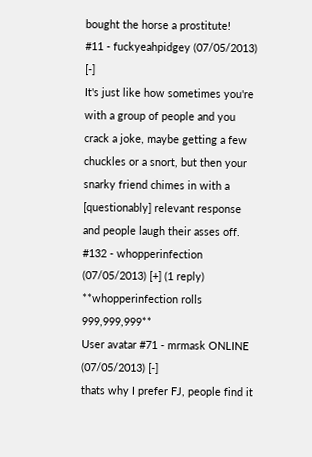bought the horse a prostitute!
#11 - fuckyeahpidgey (07/05/2013) [-]
It's just like how sometimes you're with a group of people and you crack a joke, maybe getting a few chuckles or a snort, but then your snarky friend chimes in with a [questionably] relevant response and people laugh their asses off.
#132 - whopperinfection (07/05/2013) [+] (1 reply)
**whopperinfection rolls 999,999,999**
User avatar #71 - mrmask ONLINE (07/05/2013) [-]
thats why I prefer FJ, people find it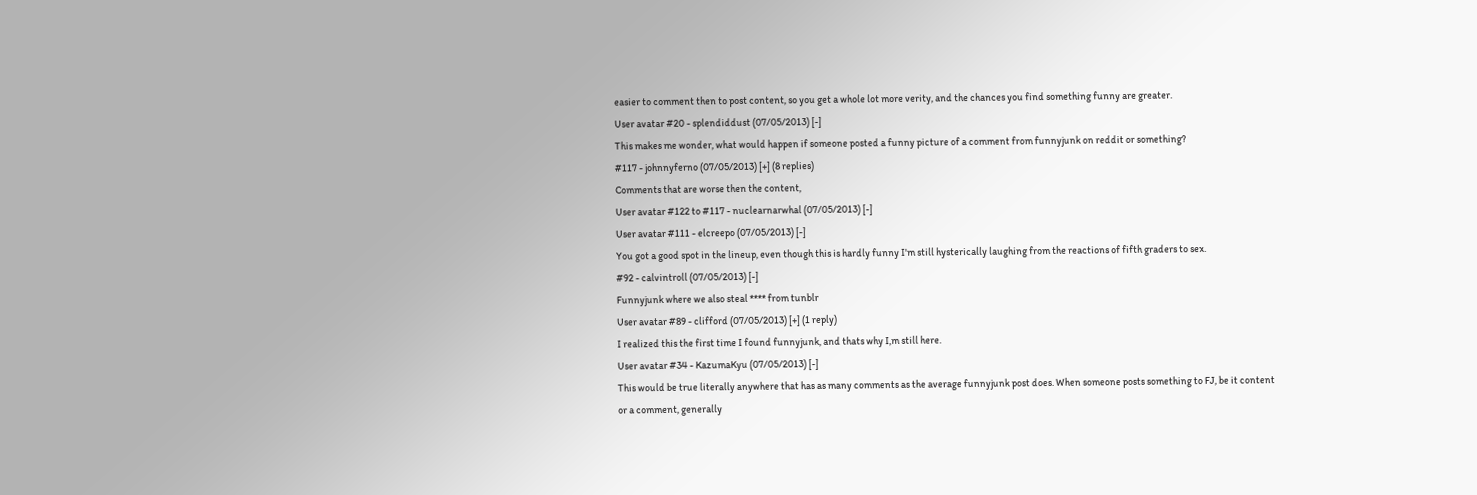easier to comment then to post content, so you get a whole lot more verity, and the chances you find something funny are greater.
User avatar #20 - splendiddust (07/05/2013) [-]
This makes me wonder, what would happen if someone posted a funny picture of a comment from funnyjunk on reddit or something?
#117 - johnnyferno (07/05/2013) [+] (8 replies)
Comments that are worse then the content,
User avatar #122 to #117 - nuclearnarwhal (07/05/2013) [-]
User avatar #111 - elcreepo (07/05/2013) [-]
You got a good spot in the lineup, even though this is hardly funny I'm still hysterically laughing from the reactions of fifth graders to sex.
#92 - calvintroll (07/05/2013) [-]
Funnyjunk where we also steal **** from tunblr
User avatar #89 - clifford (07/05/2013) [+] (1 reply)
I realized this the first time I found funnyjunk, and thats why I,m still here.
User avatar #34 - KazumaKyu (07/05/2013) [-]
This would be true literally anywhere that has as many comments as the average funnyjunk post does. When someone posts something to FJ, be it content or a comment, generally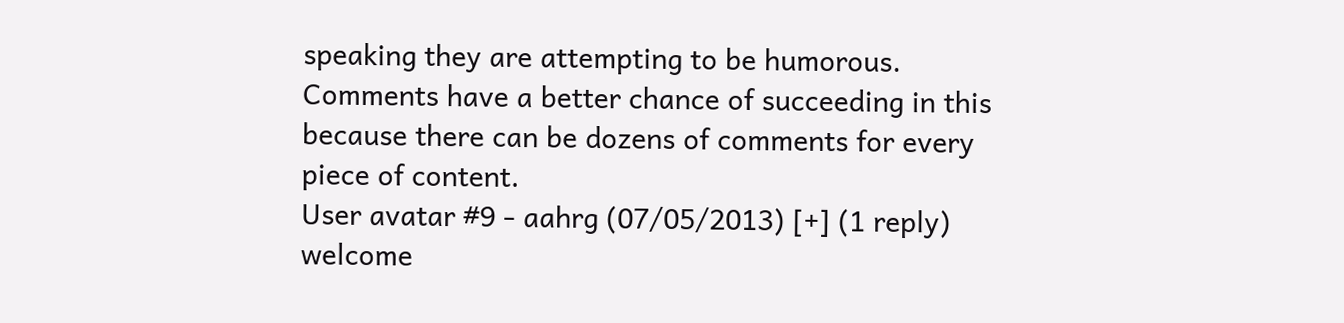speaking they are attempting to be humorous. Comments have a better chance of succeeding in this because there can be dozens of comments for every piece of content.
User avatar #9 - aahrg (07/05/2013) [+] (1 reply)
welcome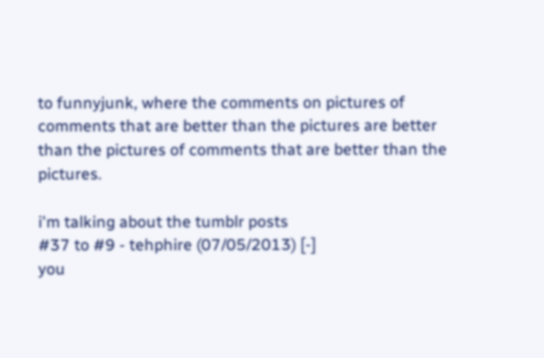to funnyjunk, where the comments on pictures of comments that are better than the pictures are better than the pictures of comments that are better than the pictures.

i'm talking about the tumblr posts
#37 to #9 - tehphire (07/05/2013) [-]
you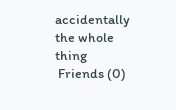accidentally the whole thing
 Friends (0)